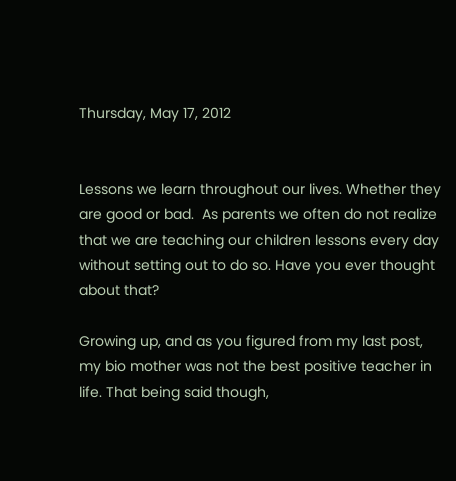Thursday, May 17, 2012


Lessons we learn throughout our lives. Whether they are good or bad.  As parents we often do not realize that we are teaching our children lessons every day without setting out to do so. Have you ever thought about that?

Growing up, and as you figured from my last post, my bio mother was not the best positive teacher in life. That being said though,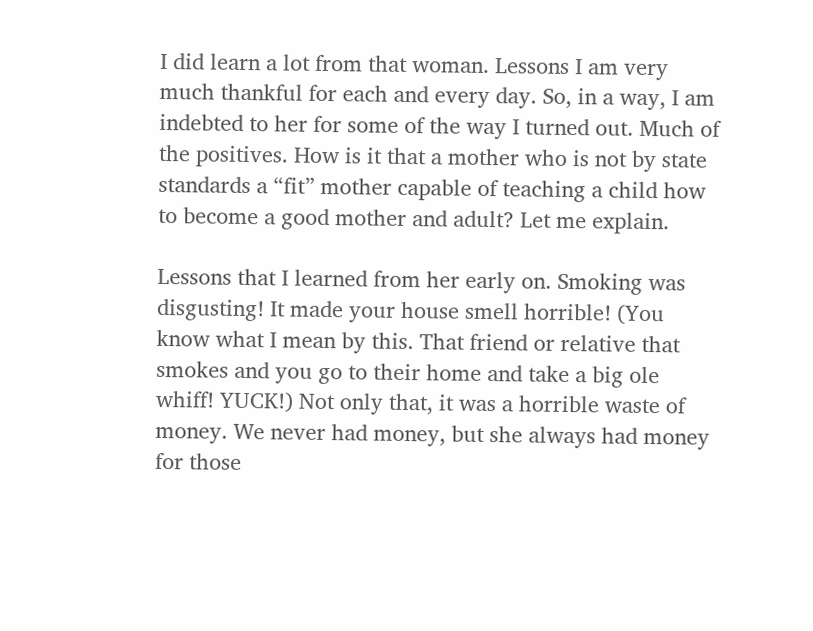I did learn a lot from that woman. Lessons I am very much thankful for each and every day. So, in a way, I am indebted to her for some of the way I turned out. Much of the positives. How is it that a mother who is not by state standards a “fit” mother capable of teaching a child how to become a good mother and adult? Let me explain.

Lessons that I learned from her early on. Smoking was disgusting! It made your house smell horrible! (You know what I mean by this. That friend or relative that smokes and you go to their home and take a big ole whiff! YUCK!) Not only that, it was a horrible waste of money. We never had money, but she always had money for those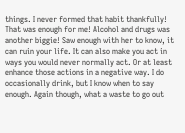things. I never formed that habit thankfully! That was enough for me! Alcohol and drugs was another biggie! Saw enough with her to know, it can ruin your life. It can also make you act in ways you would never normally act. Or at least enhance those actions in a negative way. I do occasionally drink, but I know when to say enough. Again though, what a waste to go out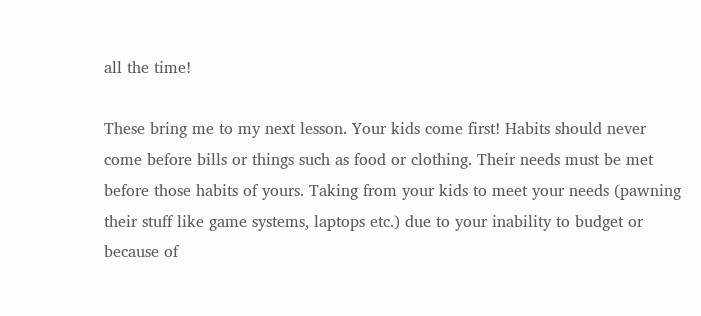all the time!

These bring me to my next lesson. Your kids come first! Habits should never come before bills or things such as food or clothing. Their needs must be met before those habits of yours. Taking from your kids to meet your needs (pawning their stuff like game systems, laptops etc.) due to your inability to budget or because of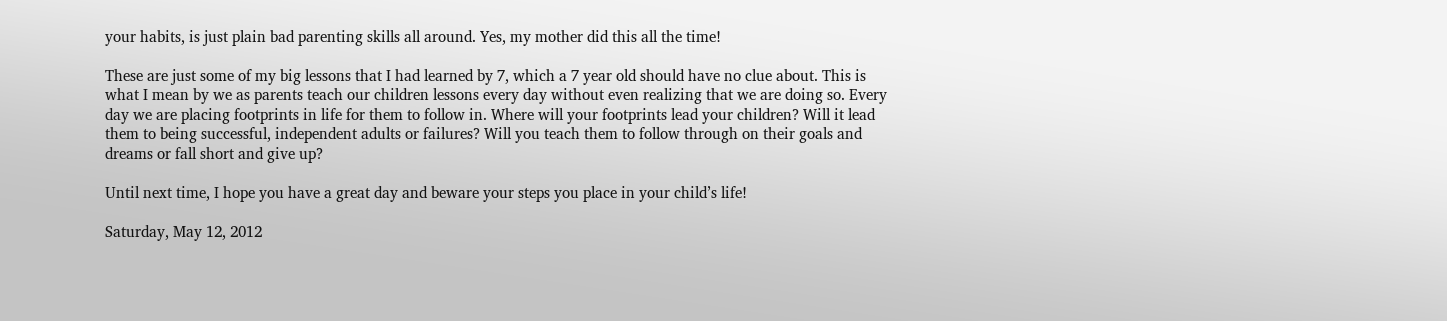your habits, is just plain bad parenting skills all around. Yes, my mother did this all the time!

These are just some of my big lessons that I had learned by 7, which a 7 year old should have no clue about. This is what I mean by we as parents teach our children lessons every day without even realizing that we are doing so. Every day we are placing footprints in life for them to follow in. Where will your footprints lead your children? Will it lead them to being successful, independent adults or failures? Will you teach them to follow through on their goals and dreams or fall short and give up?

Until next time, I hope you have a great day and beware your steps you place in your child’s life!

Saturday, May 12, 2012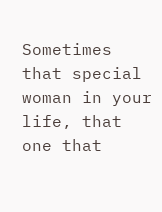Sometimes that special woman in your life, that one that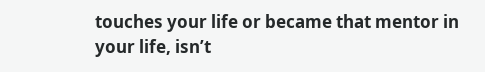touches your life or became that mentor in your life, isn’t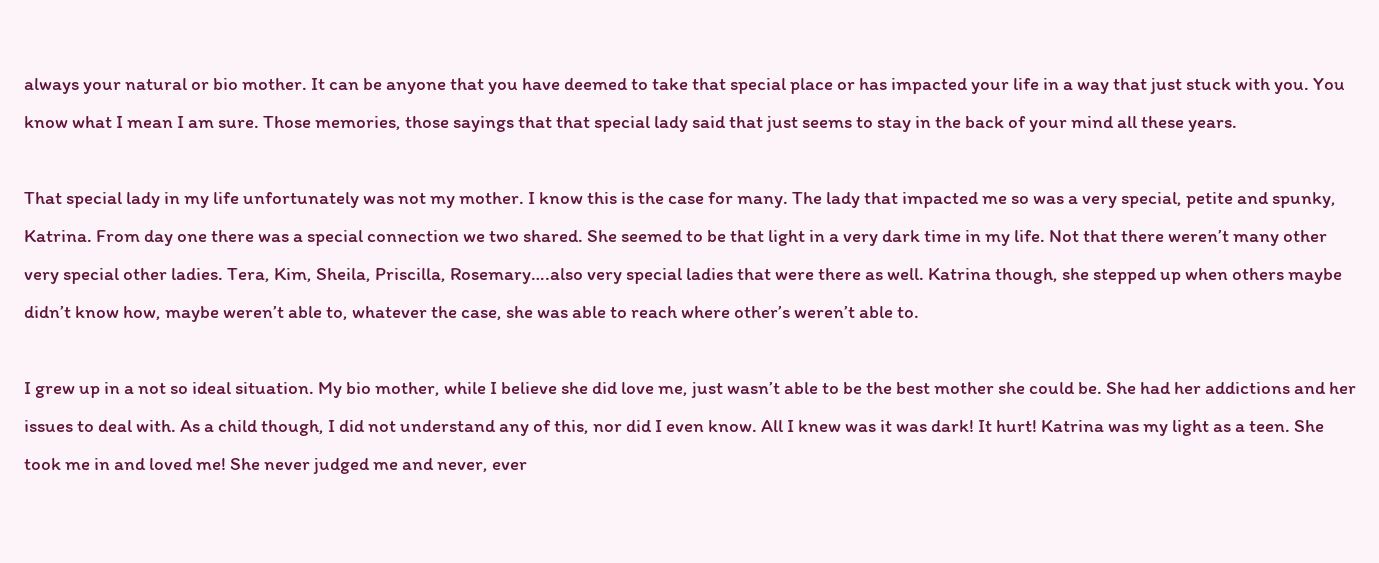always your natural or bio mother. It can be anyone that you have deemed to take that special place or has impacted your life in a way that just stuck with you. You know what I mean I am sure. Those memories, those sayings that that special lady said that just seems to stay in the back of your mind all these years.

That special lady in my life unfortunately was not my mother. I know this is the case for many. The lady that impacted me so was a very special, petite and spunky, Katrina. From day one there was a special connection we two shared. She seemed to be that light in a very dark time in my life. Not that there weren’t many other very special other ladies. Tera, Kim, Sheila, Priscilla, Rosemary….also very special ladies that were there as well. Katrina though, she stepped up when others maybe didn’t know how, maybe weren’t able to, whatever the case, she was able to reach where other’s weren’t able to.

I grew up in a not so ideal situation. My bio mother, while I believe she did love me, just wasn’t able to be the best mother she could be. She had her addictions and her issues to deal with. As a child though, I did not understand any of this, nor did I even know. All I knew was it was dark! It hurt! Katrina was my light as a teen. She took me in and loved me! She never judged me and never, ever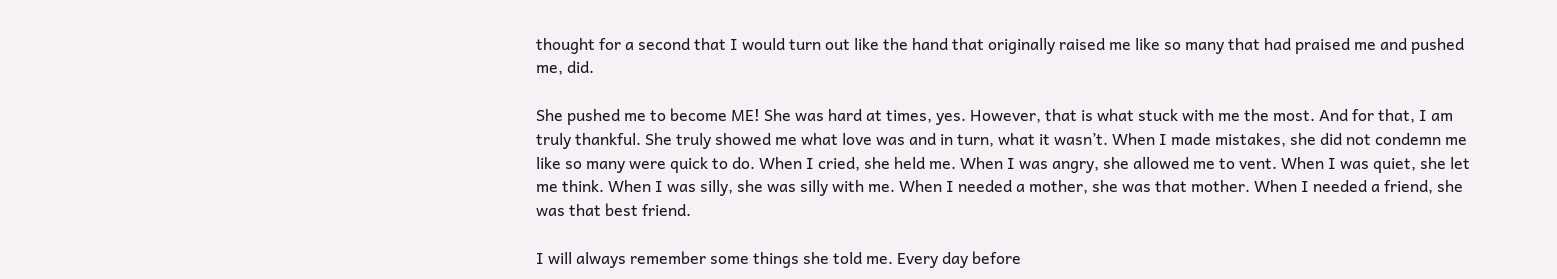thought for a second that I would turn out like the hand that originally raised me like so many that had praised me and pushed me, did.

She pushed me to become ME! She was hard at times, yes. However, that is what stuck with me the most. And for that, I am truly thankful. She truly showed me what love was and in turn, what it wasn’t. When I made mistakes, she did not condemn me like so many were quick to do. When I cried, she held me. When I was angry, she allowed me to vent. When I was quiet, she let me think. When I was silly, she was silly with me. When I needed a mother, she was that mother. When I needed a friend, she was that best friend.

I will always remember some things she told me. Every day before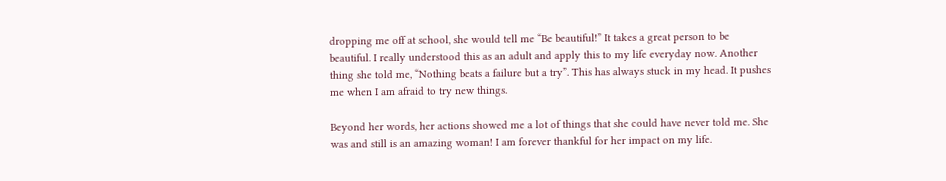dropping me off at school, she would tell me “Be beautiful!” It takes a great person to be beautiful. I really understood this as an adult and apply this to my life everyday now. Another thing she told me, “Nothing beats a failure but a try”. This has always stuck in my head. It pushes me when I am afraid to try new things.

Beyond her words, her actions showed me a lot of things that she could have never told me. She was and still is an amazing woman! I am forever thankful for her impact on my life.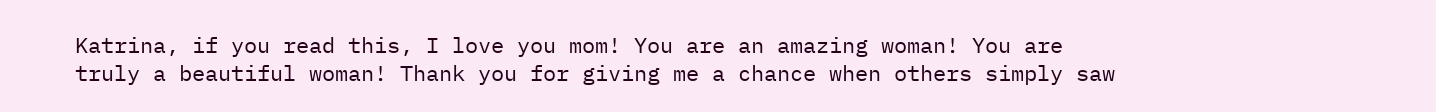Katrina, if you read this, I love you mom! You are an amazing woman! You are truly a beautiful woman! Thank you for giving me a chance when others simply saw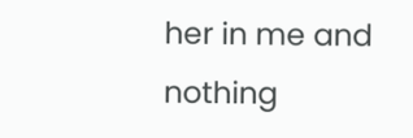her in me and nothing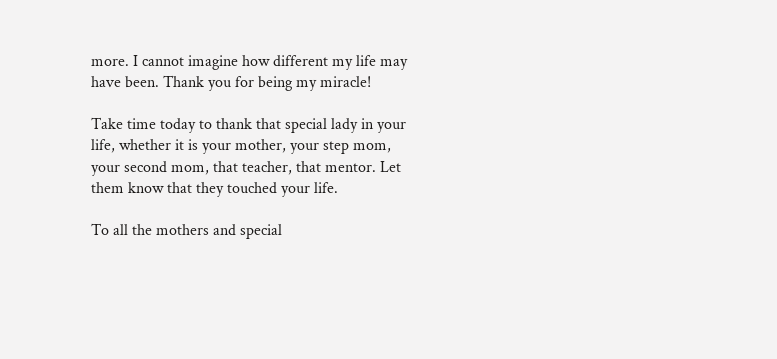more. I cannot imagine how different my life may have been. Thank you for being my miracle!

Take time today to thank that special lady in your life, whether it is your mother, your step mom, your second mom, that teacher, that mentor. Let them know that they touched your life.

To all the mothers and special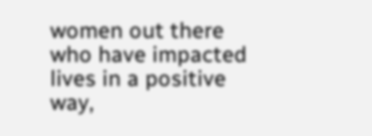women out there who have impacted lives in a positive way,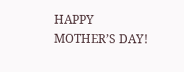HAPPY MOTHER’S DAY!